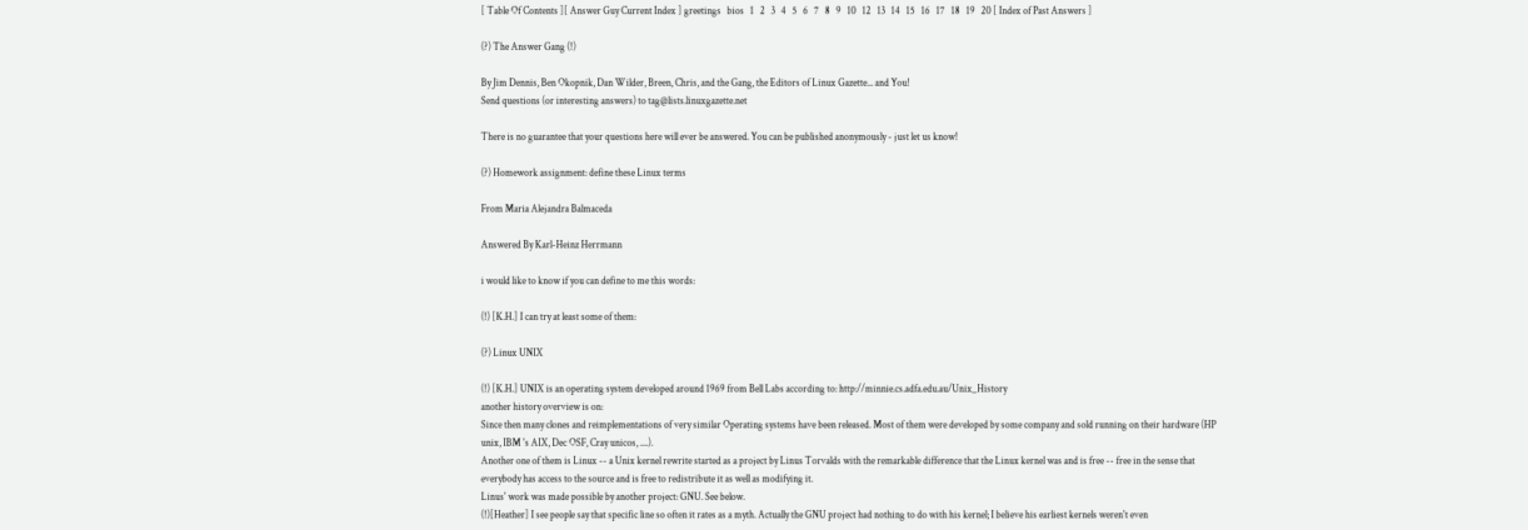[ Table Of Contents ][ Answer Guy Current Index ] greetings   bios   1   2   3   4   5   6   7   8   9   10   12   13   14   15   16   17   18   19   20 [ Index of Past Answers ]

(?) The Answer Gang (!)

By Jim Dennis, Ben Okopnik, Dan Wilder, Breen, Chris, and the Gang, the Editors of Linux Gazette... and You!
Send questions (or interesting answers) to tag@lists.linuxgazette.net

There is no guarantee that your questions here will ever be answered. You can be published anonymously - just let us know!

(?) Homework assignment: define these Linux terms

From Maria Alejandra Balmaceda

Answered By Karl-Heinz Herrmann

i would like to know if you can define to me this words:

(!) [K.H.] I can try at least some of them:

(?) Linux UNIX

(!) [K.H.] UNIX is an operating system developed around 1969 from Bell Labs according to: http://minnie.cs.adfa.edu.au/Unix_History
another history overview is on:
Since then many clones and reimplementations of very similar Operating systems have been released. Most of them were developed by some company and sold running on their hardware (HP unix, IBM 's AIX, Dec OSF, Cray unicos, ....).
Another one of them is Linux -- a Unix kernel rewrite started as a project by Linus Torvalds with the remarkable difference that the Linux kernel was and is free -- free in the sense that everybody has access to the source and is free to redistribute it as well as modifying it.
Linus' work was made possible by another project: GNU. See below.
(!)[Heather] I see people say that specific line so often it rates as a myth. Actually the GNU project had nothing to do with his kernel; I believe his earliest kernels weren't even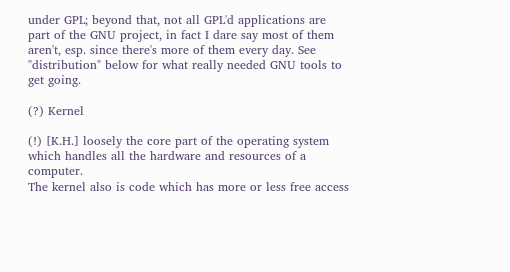under GPL; beyond that, not all GPL'd applications are part of the GNU project, in fact I dare say most of them aren't, esp. since there's more of them every day. See "distribution" below for what really needed GNU tools to get going.

(?) Kernel

(!) [K.H.] loosely the core part of the operating system which handles all the hardware and resources of a computer.
The kernel also is code which has more or less free access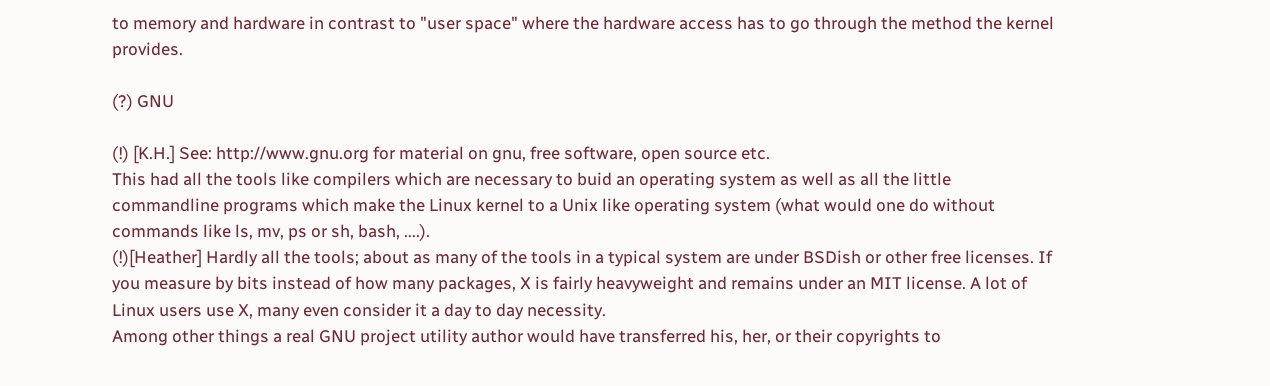to memory and hardware in contrast to "user space" where the hardware access has to go through the method the kernel provides.

(?) GNU

(!) [K.H.] See: http://www.gnu.org for material on gnu, free software, open source etc.
This had all the tools like compilers which are necessary to buid an operating system as well as all the little commandline programs which make the Linux kernel to a Unix like operating system (what would one do without commands like ls, mv, ps or sh, bash, ....).
(!)[Heather] Hardly all the tools; about as many of the tools in a typical system are under BSDish or other free licenses. If you measure by bits instead of how many packages, X is fairly heavyweight and remains under an MIT license. A lot of Linux users use X, many even consider it a day to day necessity.
Among other things a real GNU project utility author would have transferred his, her, or their copyrights to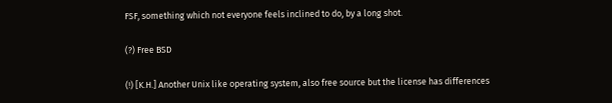FSF, something which not everyone feels inclined to do, by a long shot.

(?) Free BSD

(!) [K.H.] Another Unix like operating system, also free source but the license has differences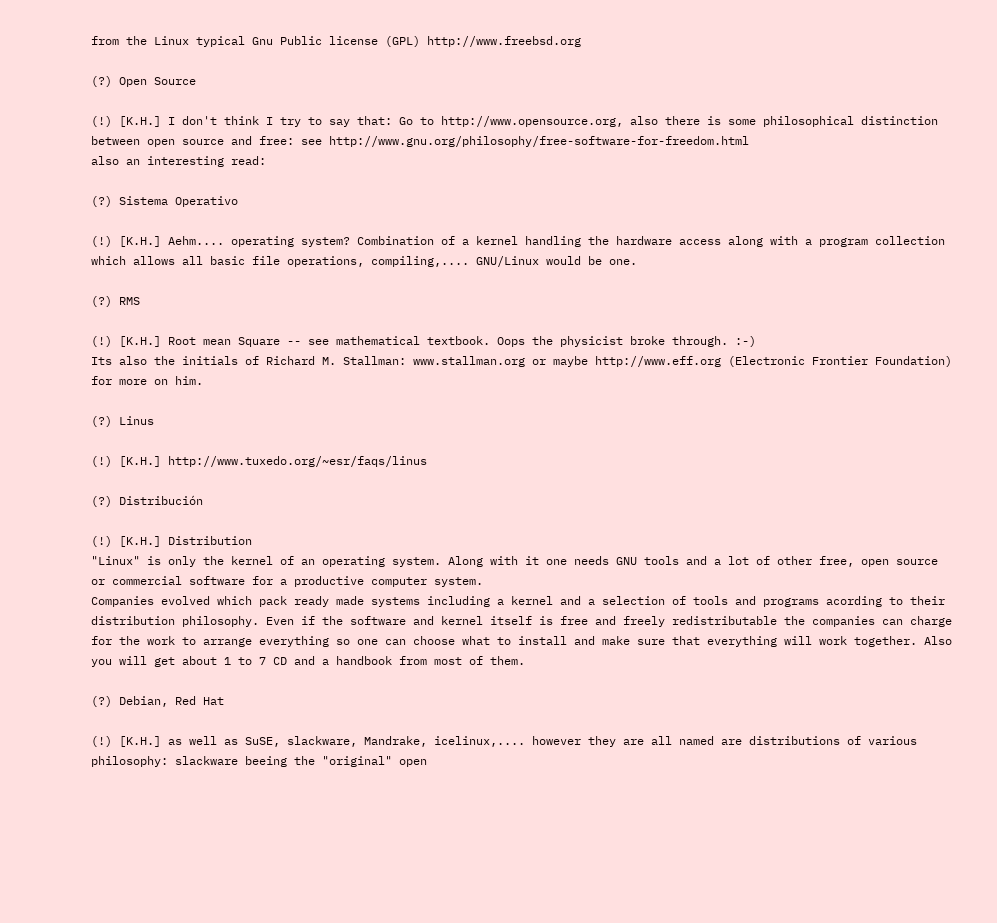from the Linux typical Gnu Public license (GPL) http://www.freebsd.org

(?) Open Source

(!) [K.H.] I don't think I try to say that: Go to http://www.opensource.org, also there is some philosophical distinction between open source and free: see http://www.gnu.org/philosophy/free-software-for-freedom.html
also an interesting read:

(?) Sistema Operativo

(!) [K.H.] Aehm.... operating system? Combination of a kernel handling the hardware access along with a program collection which allows all basic file operations, compiling,.... GNU/Linux would be one.

(?) RMS

(!) [K.H.] Root mean Square -- see mathematical textbook. Oops the physicist broke through. :-)
Its also the initials of Richard M. Stallman: www.stallman.org or maybe http://www.eff.org (Electronic Frontier Foundation) for more on him.

(?) Linus

(!) [K.H.] http://www.tuxedo.org/~esr/faqs/linus

(?) Distribución

(!) [K.H.] Distribution
"Linux" is only the kernel of an operating system. Along with it one needs GNU tools and a lot of other free, open source or commercial software for a productive computer system.
Companies evolved which pack ready made systems including a kernel and a selection of tools and programs acording to their distribution philosophy. Even if the software and kernel itself is free and freely redistributable the companies can charge for the work to arrange everything so one can choose what to install and make sure that everything will work together. Also you will get about 1 to 7 CD and a handbook from most of them.

(?) Debian, Red Hat

(!) [K.H.] as well as SuSE, slackware, Mandrake, icelinux,.... however they are all named are distributions of various philosophy: slackware beeing the "original" open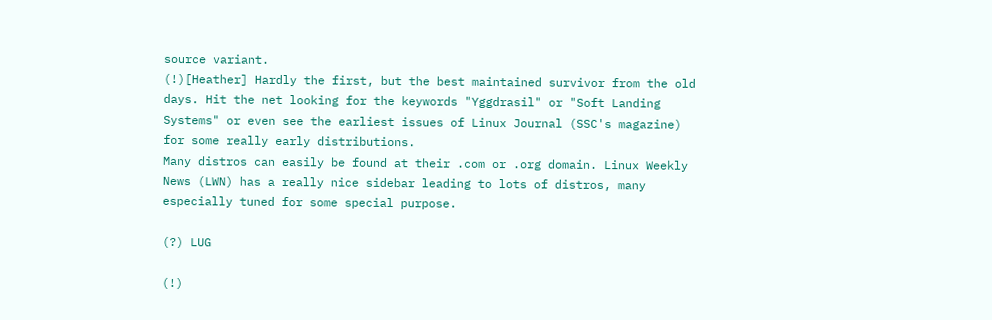source variant.
(!)[Heather] Hardly the first, but the best maintained survivor from the old days. Hit the net looking for the keywords "Yggdrasil" or "Soft Landing Systems" or even see the earliest issues of Linux Journal (SSC's magazine) for some really early distributions.
Many distros can easily be found at their .com or .org domain. Linux Weekly News (LWN) has a really nice sidebar leading to lots of distros, many especially tuned for some special purpose.

(?) LUG

(!)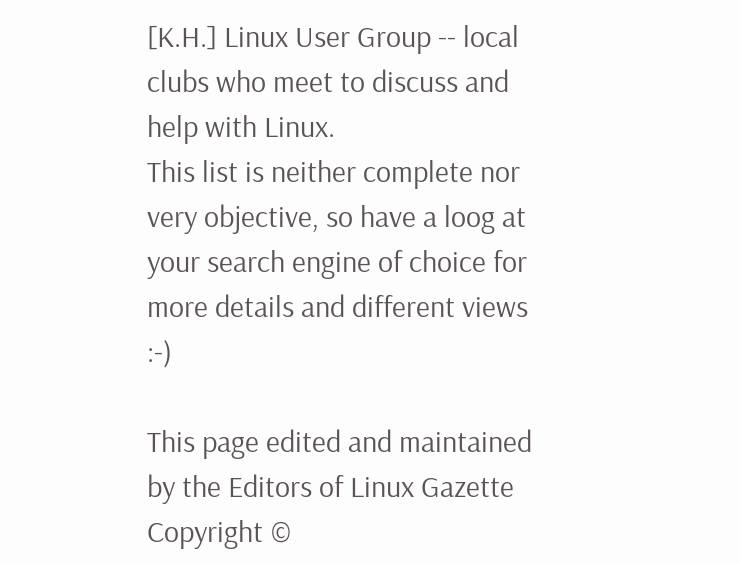[K.H.] Linux User Group -- local clubs who meet to discuss and help with Linux.
This list is neither complete nor very objective, so have a loog at your search engine of choice for more details and different views :-)

This page edited and maintained by the Editors of Linux Gazette Copyright ©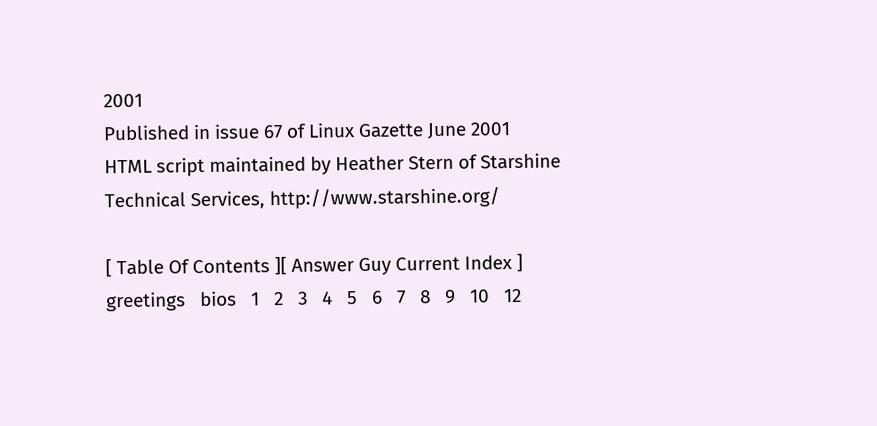2001
Published in issue 67 of Linux Gazette June 2001
HTML script maintained by Heather Stern of Starshine Technical Services, http://www.starshine.org/

[ Table Of Contents ][ Answer Guy Current Index ] greetings   bios   1   2   3   4   5   6   7   8   9   10   12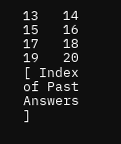13   14   15   16   17   18   19   20 [ Index of Past Answers ]